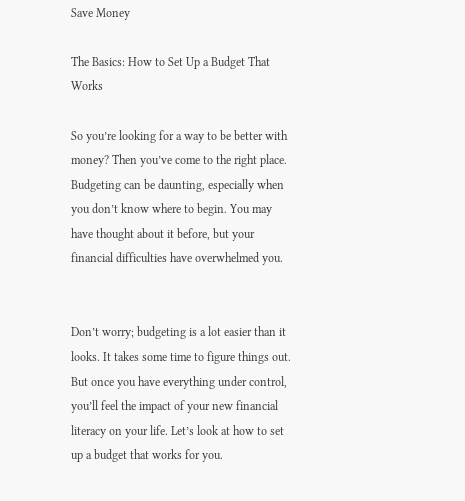Save Money

The Basics: How to Set Up a Budget That Works

So you’re looking for a way to be better with money? Then you’ve come to the right place. Budgeting can be daunting, especially when you don’t know where to begin. You may have thought about it before, but your financial difficulties have overwhelmed you.


Don’t worry; budgeting is a lot easier than it looks. It takes some time to figure things out. But once you have everything under control, you’ll feel the impact of your new financial literacy on your life. Let’s look at how to set up a budget that works for you.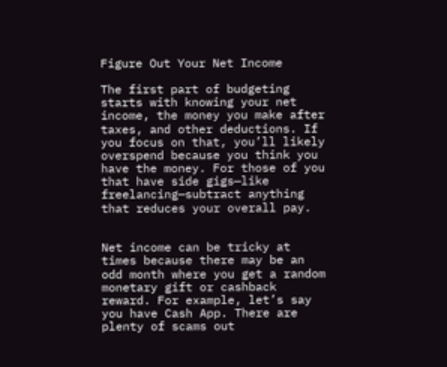Figure Out Your Net Income

The first part of budgeting starts with knowing your net income, the money you make after taxes, and other deductions. If you focus on that, you’ll likely overspend because you think you have the money. For those of you that have side gigs—like freelancing—subtract anything that reduces your overall pay.


Net income can be tricky at times because there may be an odd month where you get a random monetary gift or cashback reward. For example, let’s say you have Cash App. There are plenty of scams out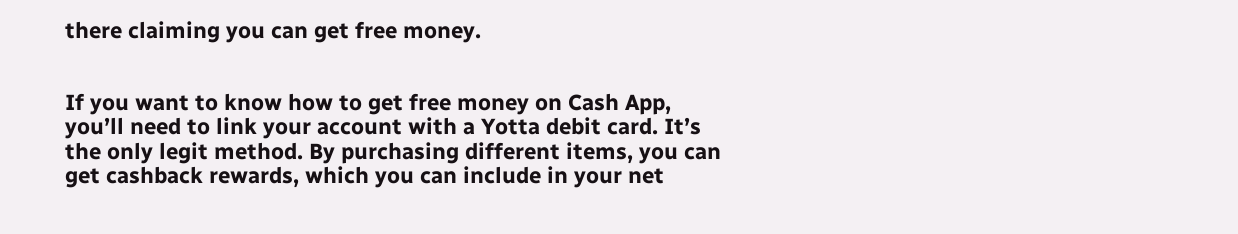there claiming you can get free money.


If you want to know how to get free money on Cash App, you’ll need to link your account with a Yotta debit card. It’s the only legit method. By purchasing different items, you can get cashback rewards, which you can include in your net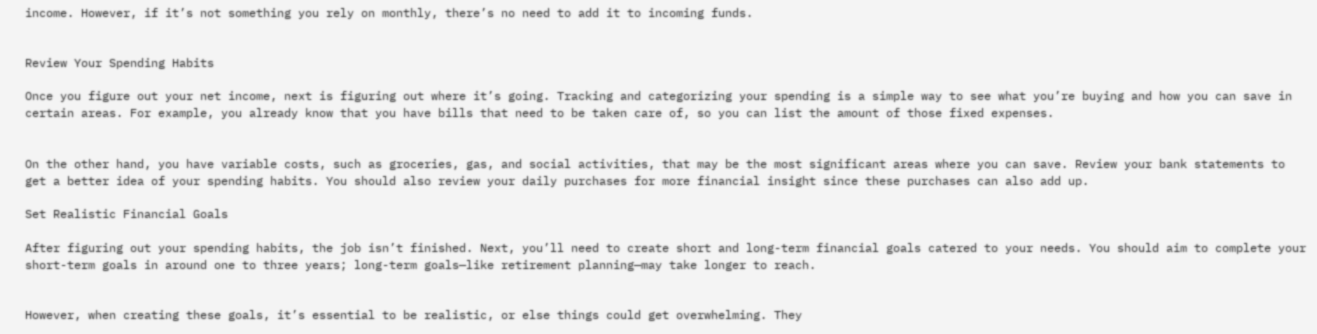income. However, if it’s not something you rely on monthly, there’s no need to add it to incoming funds.


Review Your Spending Habits

Once you figure out your net income, next is figuring out where it’s going. Tracking and categorizing your spending is a simple way to see what you’re buying and how you can save in certain areas. For example, you already know that you have bills that need to be taken care of, so you can list the amount of those fixed expenses.


On the other hand, you have variable costs, such as groceries, gas, and social activities, that may be the most significant areas where you can save. Review your bank statements to get a better idea of your spending habits. You should also review your daily purchases for more financial insight since these purchases can also add up.

Set Realistic Financial Goals

After figuring out your spending habits, the job isn’t finished. Next, you’ll need to create short and long-term financial goals catered to your needs. You should aim to complete your short-term goals in around one to three years; long-term goals—like retirement planning—may take longer to reach.


However, when creating these goals, it’s essential to be realistic, or else things could get overwhelming. They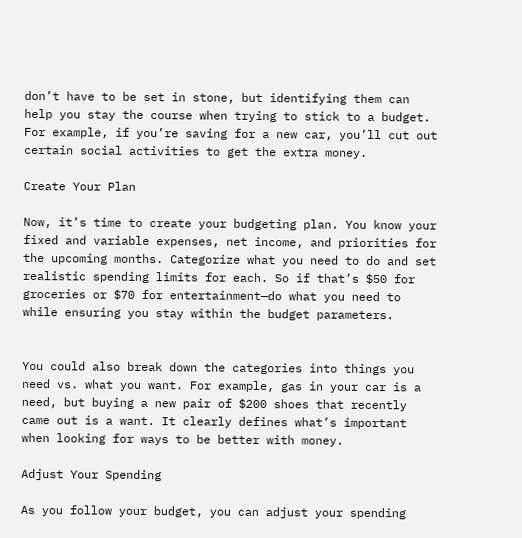don’t have to be set in stone, but identifying them can help you stay the course when trying to stick to a budget. For example, if you’re saving for a new car, you’ll cut out certain social activities to get the extra money.

Create Your Plan

Now, it’s time to create your budgeting plan. You know your fixed and variable expenses, net income, and priorities for the upcoming months. Categorize what you need to do and set realistic spending limits for each. So if that’s $50 for groceries or $70 for entertainment—do what you need to while ensuring you stay within the budget parameters.


You could also break down the categories into things you need vs. what you want. For example, gas in your car is a need, but buying a new pair of $200 shoes that recently came out is a want. It clearly defines what’s important when looking for ways to be better with money.

Adjust Your Spending

As you follow your budget, you can adjust your spending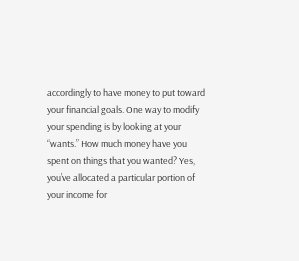accordingly to have money to put toward your financial goals. One way to modify your spending is by looking at your “wants.” How much money have you spent on things that you wanted? Yes, you’ve allocated a particular portion of your income for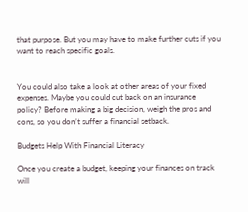that purpose. But you may have to make further cuts if you want to reach specific goals.


You could also take a look at other areas of your fixed expenses. Maybe you could cut back on an insurance policy? Before making a big decision, weigh the pros and cons, so you don’t suffer a financial setback.

Budgets Help With Financial Literacy

Once you create a budget, keeping your finances on track will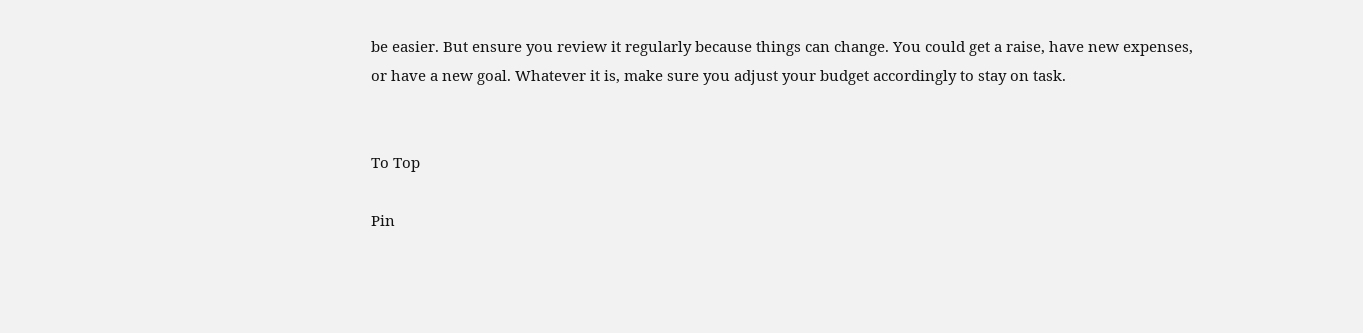be easier. But ensure you review it regularly because things can change. You could get a raise, have new expenses, or have a new goal. Whatever it is, make sure you adjust your budget accordingly to stay on task.


To Top

Pin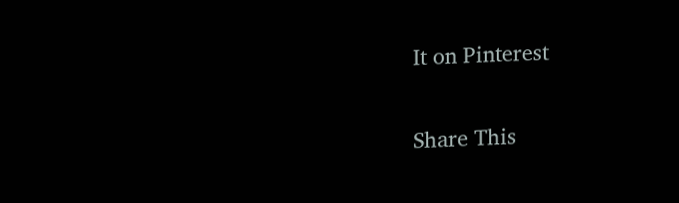It on Pinterest

Share This